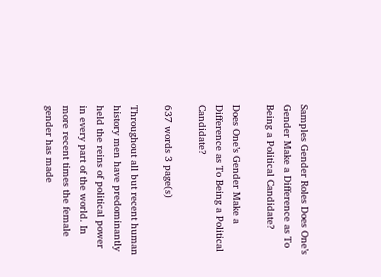Samples Gender Roles Does One’s Gender Make a Difference as To Being a Political Candidate?

Does One’s Gender Make a Difference as To Being a Political Candidate?

637 words 3 page(s)

Throughout all but recent human history men have predominantly held the reins of political power in every part of the world. In more recent times the female gender has made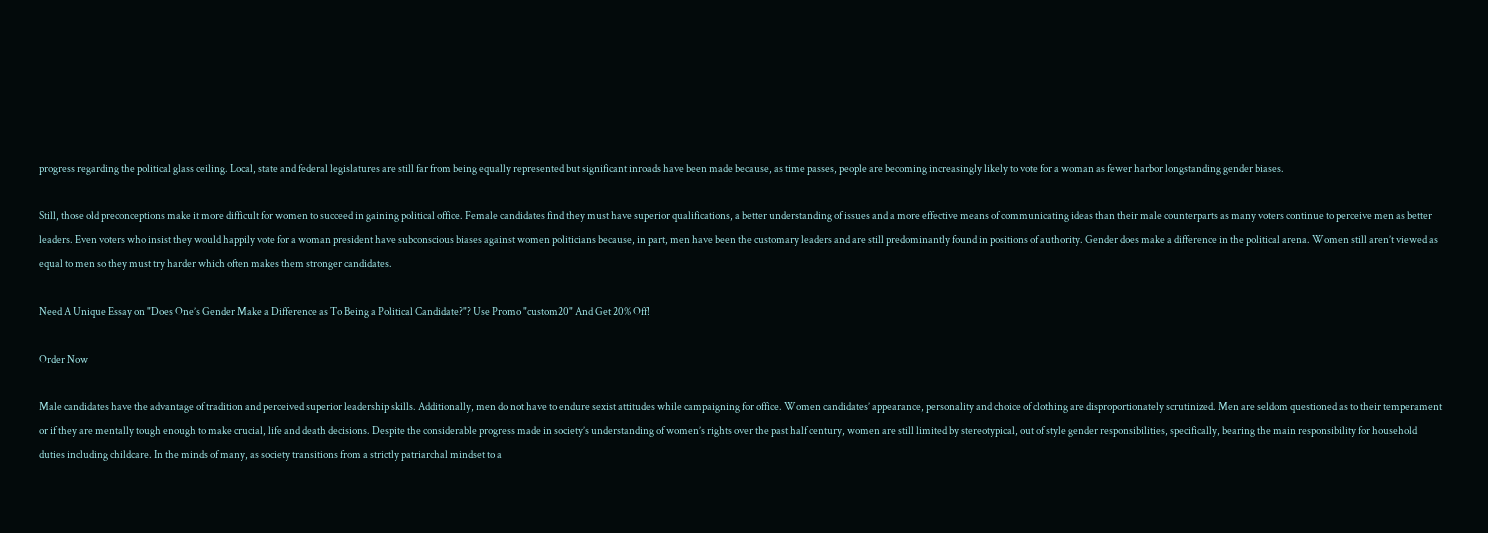progress regarding the political glass ceiling. Local, state and federal legislatures are still far from being equally represented but significant inroads have been made because, as time passes, people are becoming increasingly likely to vote for a woman as fewer harbor longstanding gender biases.

Still, those old preconceptions make it more difficult for women to succeed in gaining political office. Female candidates find they must have superior qualifications, a better understanding of issues and a more effective means of communicating ideas than their male counterparts as many voters continue to perceive men as better leaders. Even voters who insist they would happily vote for a woman president have subconscious biases against women politicians because, in part, men have been the customary leaders and are still predominantly found in positions of authority. Gender does make a difference in the political arena. Women still aren’t viewed as equal to men so they must try harder which often makes them stronger candidates.

Need A Unique Essay on "Does One’s Gender Make a Difference as To Being a Political Candidate?"? Use Promo "custom20" And Get 20% Off!

Order Now

Male candidates have the advantage of tradition and perceived superior leadership skills. Additionally, men do not have to endure sexist attitudes while campaigning for office. Women candidates’ appearance, personality and choice of clothing are disproportionately scrutinized. Men are seldom questioned as to their temperament or if they are mentally tough enough to make crucial, life and death decisions. Despite the considerable progress made in society’s understanding of women’s rights over the past half century, women are still limited by stereotypical, out of style gender responsibilities, specifically, bearing the main responsibility for household duties including childcare. In the minds of many, as society transitions from a strictly patriarchal mindset to a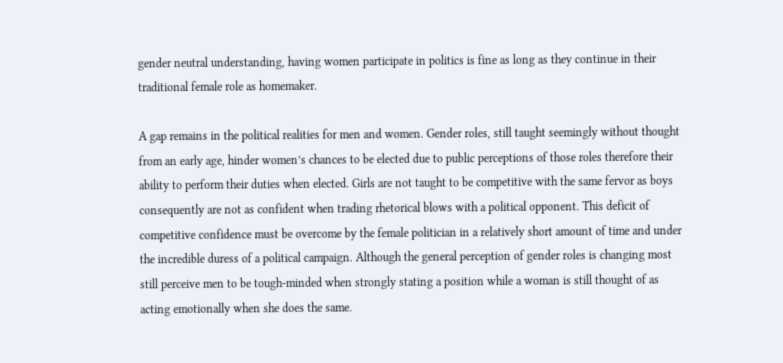gender neutral understanding, having women participate in politics is fine as long as they continue in their traditional female role as homemaker.

A gap remains in the political realities for men and women. Gender roles, still taught seemingly without thought from an early age, hinder women’s chances to be elected due to public perceptions of those roles therefore their ability to perform their duties when elected. Girls are not taught to be competitive with the same fervor as boys consequently are not as confident when trading rhetorical blows with a political opponent. This deficit of competitive confidence must be overcome by the female politician in a relatively short amount of time and under the incredible duress of a political campaign. Although the general perception of gender roles is changing most still perceive men to be tough-minded when strongly stating a position while a woman is still thought of as acting emotionally when she does the same.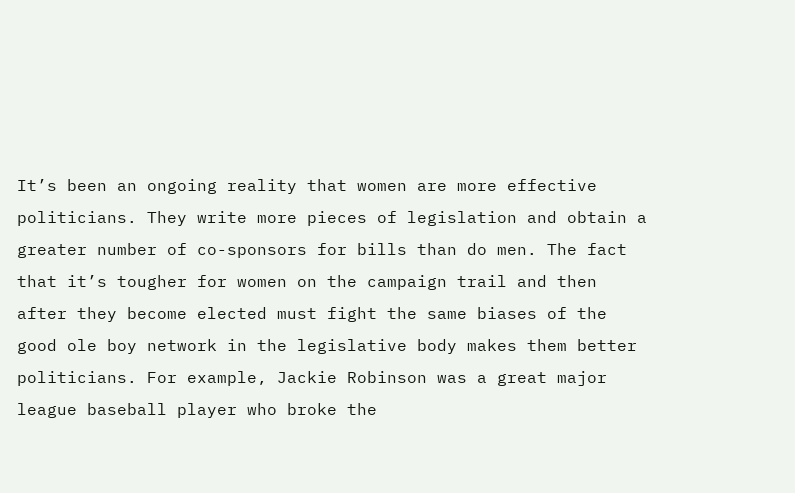It’s been an ongoing reality that women are more effective politicians. They write more pieces of legislation and obtain a greater number of co-sponsors for bills than do men. The fact that it’s tougher for women on the campaign trail and then after they become elected must fight the same biases of the good ole boy network in the legislative body makes them better politicians. For example, Jackie Robinson was a great major league baseball player who broke the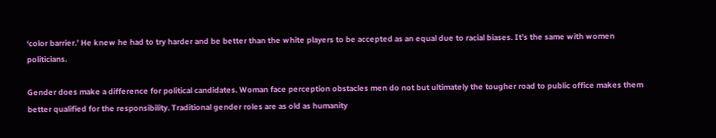‘color barrier.’ He knew he had to try harder and be better than the white players to be accepted as an equal due to racial biases. It’s the same with women politicians.

Gender does make a difference for political candidates. Woman face perception obstacles men do not but ultimately the tougher road to public office makes them better qualified for the responsibility. Traditional gender roles are as old as humanity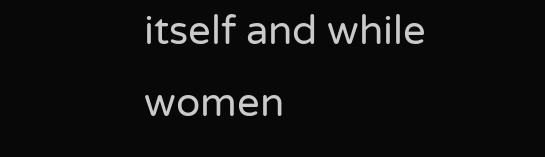itself and while women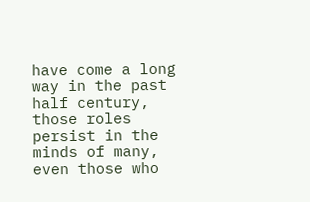have come a long way in the past half century, those roles persist in the minds of many, even those who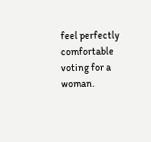feel perfectly comfortable voting for a woman.